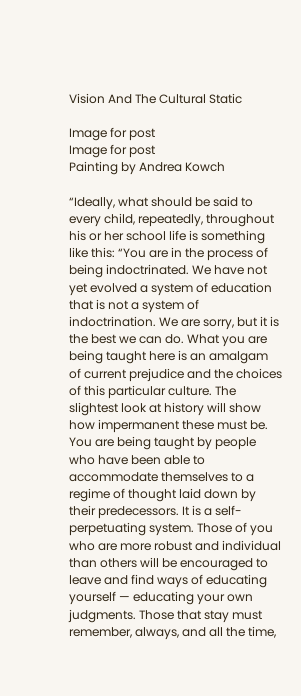Vision And The Cultural Static

Image for post
Image for post
Painting by Andrea Kowch

“Ideally, what should be said to every child, repeatedly, throughout his or her school life is something like this: “You are in the process of being indoctrinated. We have not yet evolved a system of education that is not a system of indoctrination. We are sorry, but it is the best we can do. What you are being taught here is an amalgam of current prejudice and the choices of this particular culture. The slightest look at history will show how impermanent these must be. You are being taught by people who have been able to accommodate themselves to a regime of thought laid down by their predecessors. It is a self-perpetuating system. Those of you who are more robust and individual than others will be encouraged to leave and find ways of educating yourself — educating your own judgments. Those that stay must remember, always, and all the time,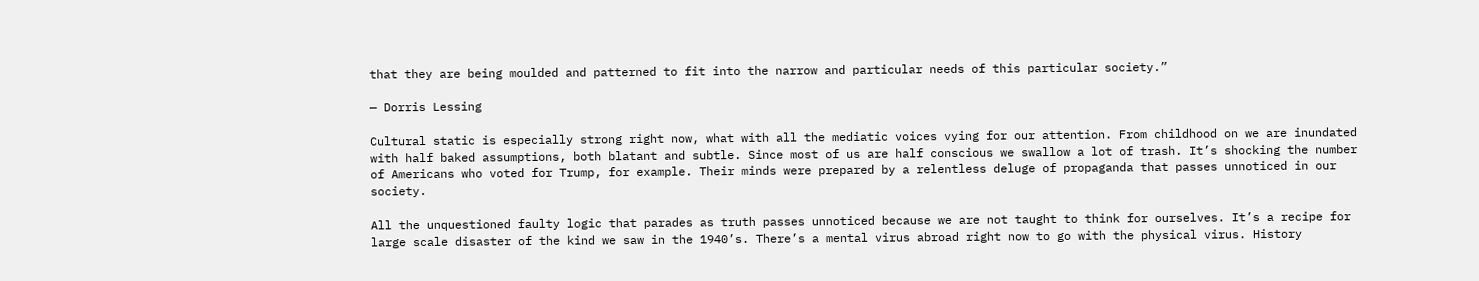that they are being moulded and patterned to fit into the narrow and particular needs of this particular society.”

— Dorris Lessing

Cultural static is especially strong right now, what with all the mediatic voices vying for our attention. From childhood on we are inundated with half baked assumptions, both blatant and subtle. Since most of us are half conscious we swallow a lot of trash. It’s shocking the number of Americans who voted for Trump, for example. Their minds were prepared by a relentless deluge of propaganda that passes unnoticed in our society.

All the unquestioned faulty logic that parades as truth passes unnoticed because we are not taught to think for ourselves. It’s a recipe for large scale disaster of the kind we saw in the 1940’s. There’s a mental virus abroad right now to go with the physical virus. History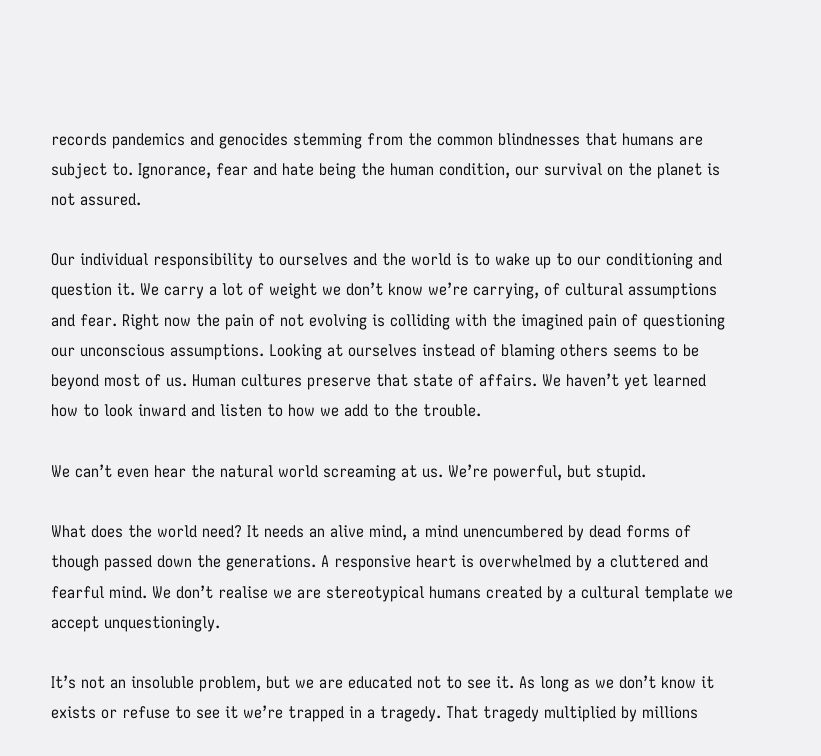records pandemics and genocides stemming from the common blindnesses that humans are subject to. Ignorance, fear and hate being the human condition, our survival on the planet is not assured.

Our individual responsibility to ourselves and the world is to wake up to our conditioning and question it. We carry a lot of weight we don’t know we’re carrying, of cultural assumptions and fear. Right now the pain of not evolving is colliding with the imagined pain of questioning our unconscious assumptions. Looking at ourselves instead of blaming others seems to be beyond most of us. Human cultures preserve that state of affairs. We haven’t yet learned how to look inward and listen to how we add to the trouble.

We can’t even hear the natural world screaming at us. We’re powerful, but stupid.

What does the world need? It needs an alive mind, a mind unencumbered by dead forms of though passed down the generations. A responsive heart is overwhelmed by a cluttered and fearful mind. We don’t realise we are stereotypical humans created by a cultural template we accept unquestioningly.

It’s not an insoluble problem, but we are educated not to see it. As long as we don’t know it exists or refuse to see it we’re trapped in a tragedy. That tragedy multiplied by millions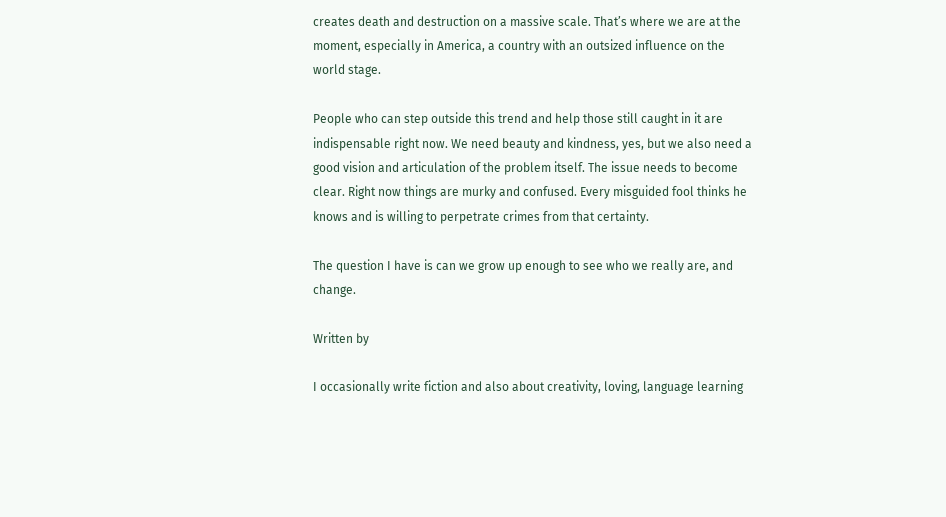creates death and destruction on a massive scale. That’s where we are at the moment, especially in America, a country with an outsized influence on the world stage.

People who can step outside this trend and help those still caught in it are indispensable right now. We need beauty and kindness, yes, but we also need a good vision and articulation of the problem itself. The issue needs to become clear. Right now things are murky and confused. Every misguided fool thinks he knows and is willing to perpetrate crimes from that certainty.

The question I have is can we grow up enough to see who we really are, and change.

Written by

I occasionally write fiction and also about creativity, loving, language learning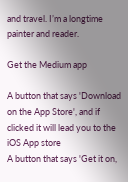and travel. I’m a longtime painter and reader.

Get the Medium app

A button that says 'Download on the App Store', and if clicked it will lead you to the iOS App store
A button that says 'Get it on,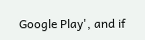Google Play', and if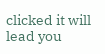clicked it will lead you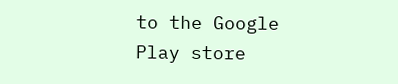to the Google Play store